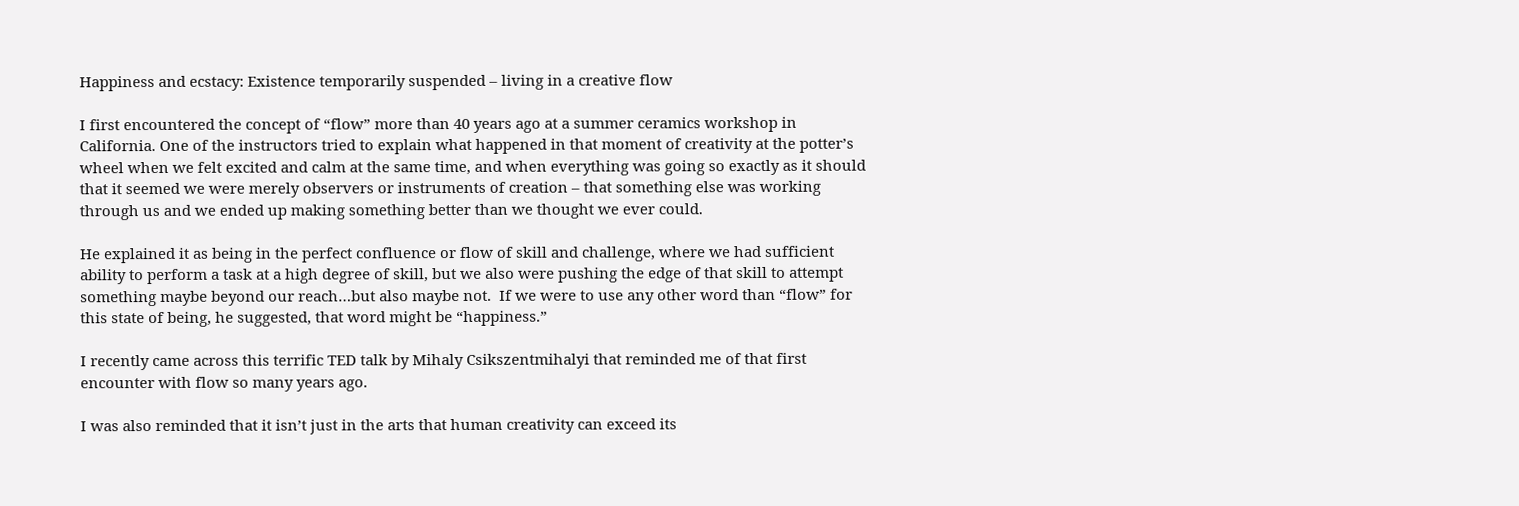Happiness and ecstacy: Existence temporarily suspended – living in a creative flow

I first encountered the concept of “flow” more than 40 years ago at a summer ceramics workshop in California. One of the instructors tried to explain what happened in that moment of creativity at the potter’s wheel when we felt excited and calm at the same time, and when everything was going so exactly as it should that it seemed we were merely observers or instruments of creation – that something else was working through us and we ended up making something better than we thought we ever could.

He explained it as being in the perfect confluence or flow of skill and challenge, where we had sufficient ability to perform a task at a high degree of skill, but we also were pushing the edge of that skill to attempt something maybe beyond our reach…but also maybe not.  If we were to use any other word than “flow” for this state of being, he suggested, that word might be “happiness.”

I recently came across this terrific TED talk by Mihaly Csikszentmihalyi that reminded me of that first encounter with flow so many years ago.

I was also reminded that it isn’t just in the arts that human creativity can exceed its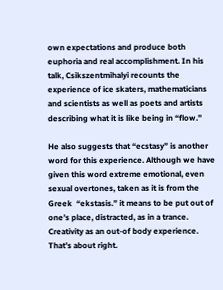own expectations and produce both euphoria and real accomplishment. In his talk, Csikszentmihalyi recounts the experience of ice skaters, mathematicians and scientists as well as poets and artists describing what it is like being in “flow.”

He also suggests that “ecstasy” is another word for this experience. Although we have given this word extreme emotional, even sexual overtones, taken as it is from the Greek  “ekstasis.” it means to be put out of one’s place, distracted, as in a trance. Creativity as an out-of body experience. That’s about right.